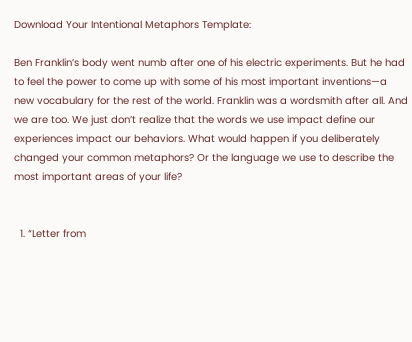Download Your Intentional Metaphors Template:

Ben Franklin’s body went numb after one of his electric experiments. But he had to feel the power to come up with some of his most important inventions—a new vocabulary for the rest of the world. Franklin was a wordsmith after all. And we are too. We just don’t realize that the words we use impact define our experiences impact our behaviors. What would happen if you deliberately changed your common metaphors? Or the language we use to describe the most important areas of your life?


  1. “Letter from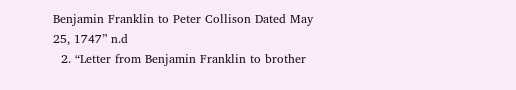Benjamin Franklin to Peter Collison Dated May 25, 1747” n.d
  2. “Letter from Benjamin Franklin to brother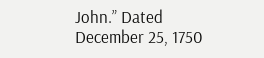John.” Dated December 25, 1750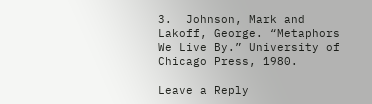3.  Johnson, Mark and Lakoff, George. “Metaphors We Live By.” University of Chicago Press, 1980.

Leave a Reply